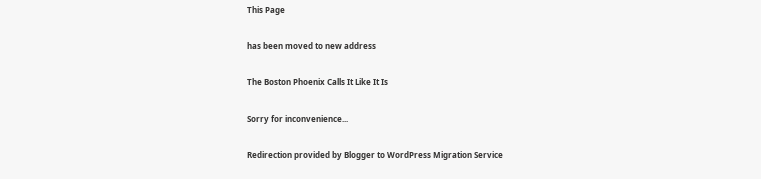This Page

has been moved to new address

The Boston Phoenix Calls It Like It Is

Sorry for inconvenience...

Redirection provided by Blogger to WordPress Migration Service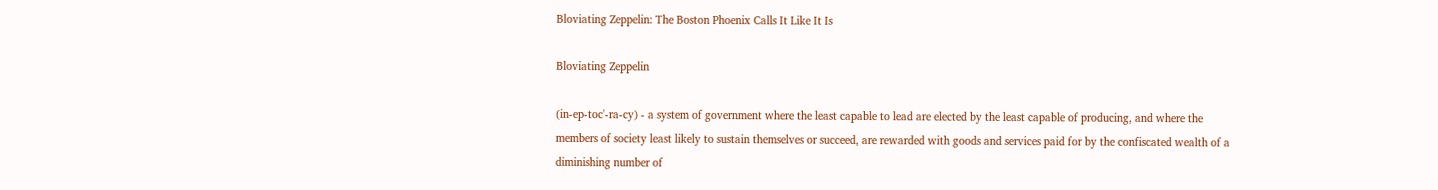Bloviating Zeppelin: The Boston Phoenix Calls It Like It Is

Bloviating Zeppelin

(in-ep-toc'-ra-cy) - a system of government where the least capable to lead are elected by the least capable of producing, and where the members of society least likely to sustain themselves or succeed, are rewarded with goods and services paid for by the confiscated wealth of a diminishing number of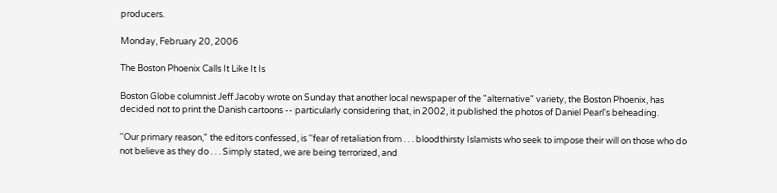producers.

Monday, February 20, 2006

The Boston Phoenix Calls It Like It Is

Boston Globe columnist Jeff Jacoby wrote on Sunday that another local newspaper of the "alternative" variety, the Boston Phoenix, has decided not to print the Danish cartoons -- particularly considering that, in 2002, it published the photos of Daniel Pearl's beheading.

''Our primary reason," the editors confessed, is ''fear of retaliation from . . . bloodthirsty Islamists who seek to impose their will on those who do not believe as they do . . . Simply stated, we are being terrorized, and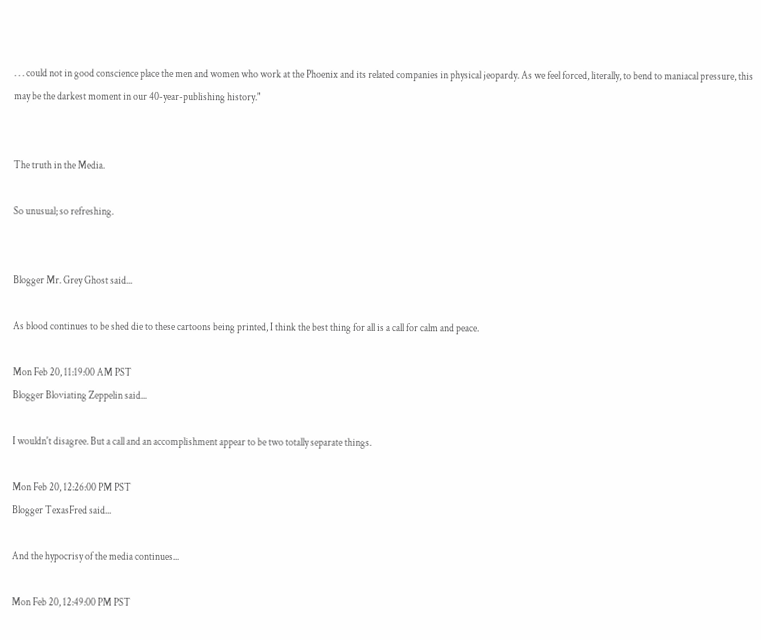. . . could not in good conscience place the men and women who work at the Phoenix and its related companies in physical jeopardy. As we feel forced, literally, to bend to maniacal pressure, this may be the darkest moment in our 40-year-publishing history."


The truth in the Media.

So unusual; so refreshing.


Blogger Mr. Grey Ghost said...

As blood continues to be shed die to these cartoons being printed, I think the best thing for all is a call for calm and peace.

Mon Feb 20, 11:19:00 AM PST
Blogger Bloviating Zeppelin said...

I wouldn't disagree. But a call and an accomplishment appear to be two totally separate things.

Mon Feb 20, 12:26:00 PM PST
Blogger TexasFred said...

And the hypocrisy of the media continues...

Mon Feb 20, 12:49:00 PM PST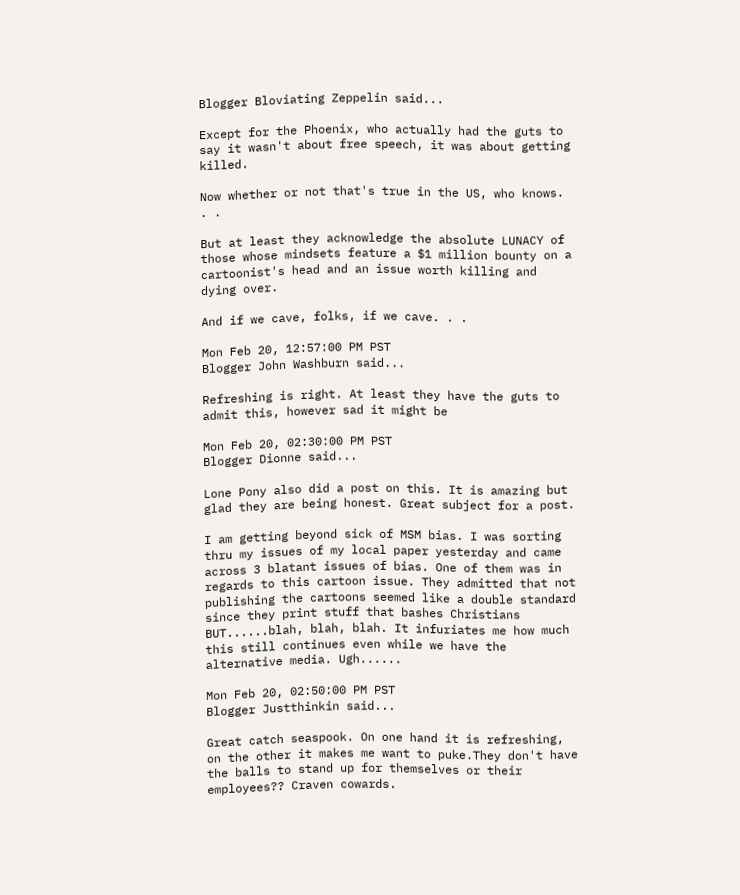Blogger Bloviating Zeppelin said...

Except for the Phoenix, who actually had the guts to say it wasn't about free speech, it was about getting killed.

Now whether or not that's true in the US, who knows. . .

But at least they acknowledge the absolute LUNACY of those whose mindsets feature a $1 million bounty on a cartoonist's head and an issue worth killing and dying over.

And if we cave, folks, if we cave. . .

Mon Feb 20, 12:57:00 PM PST
Blogger John Washburn said...

Refreshing is right. At least they have the guts to admit this, however sad it might be

Mon Feb 20, 02:30:00 PM PST
Blogger Dionne said...

Lone Pony also did a post on this. It is amazing but glad they are being honest. Great subject for a post.

I am getting beyond sick of MSM bias. I was sorting thru my issues of my local paper yesterday and came across 3 blatant issues of bias. One of them was in regards to this cartoon issue. They admitted that not publishing the cartoons seemed like a double standard since they print stuff that bashes Christians BUT......blah, blah, blah. It infuriates me how much this still continues even while we have the alternative media. Ugh......

Mon Feb 20, 02:50:00 PM PST
Blogger Justthinkin said...

Great catch seaspook. On one hand it is refreshing, on the other it makes me want to puke.They don't have the balls to stand up for themselves or their employees?? Craven cowards.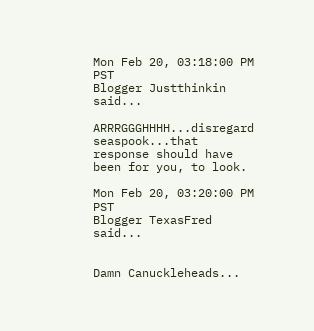Mon Feb 20, 03:18:00 PM PST
Blogger Justthinkin said...

ARRRGGGHHHH...disregard seaspook...that response should have been for you, to look.

Mon Feb 20, 03:20:00 PM PST
Blogger TexasFred said...


Damn Canuckleheads...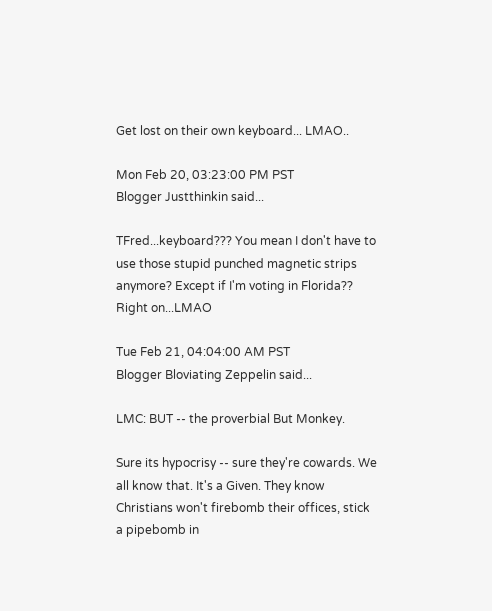Get lost on their own keyboard... LMAO..

Mon Feb 20, 03:23:00 PM PST
Blogger Justthinkin said...

TFred...keyboard??? You mean I don't have to use those stupid punched magnetic strips anymore? Except if I'm voting in Florida?? Right on...LMAO

Tue Feb 21, 04:04:00 AM PST
Blogger Bloviating Zeppelin said...

LMC: BUT -- the proverbial But Monkey.

Sure its hypocrisy -- sure they're cowards. We all know that. It's a Given. They know Christians won't firebomb their offices, stick a pipebomb in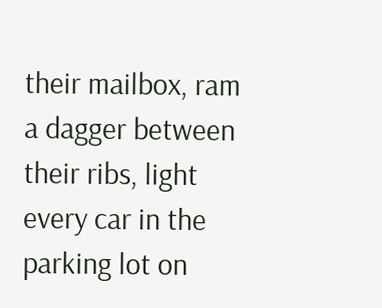their mailbox, ram a dagger between their ribs, light every car in the parking lot on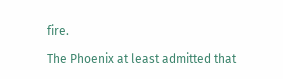fire.

The Phoenix at least admitted that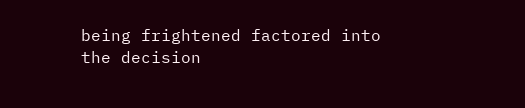being frightened factored into the decision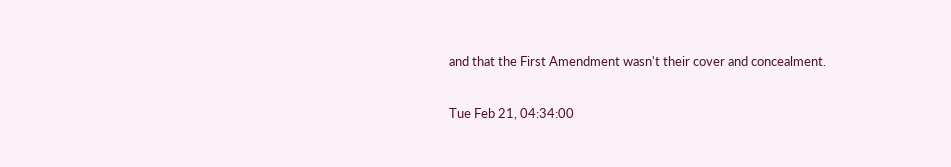and that the First Amendment wasn't their cover and concealment.

Tue Feb 21, 04:34:00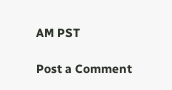AM PST

Post a Comment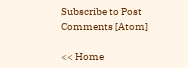Subscribe to Post Comments [Atom]

<< Home